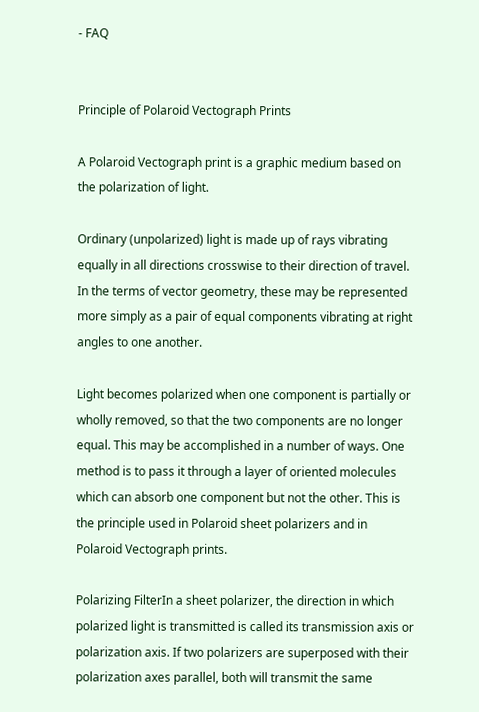- FAQ


Principle of Polaroid Vectograph Prints

A Polaroid Vectograph print is a graphic medium based on the polarization of light.

Ordinary (unpolarized) light is made up of rays vibrating equally in all directions crosswise to their direction of travel. In the terms of vector geometry, these may be represented more simply as a pair of equal components vibrating at right angles to one another.

Light becomes polarized when one component is partially or wholly removed, so that the two components are no longer equal. This may be accomplished in a number of ways. One method is to pass it through a layer of oriented molecules which can absorb one component but not the other. This is the principle used in Polaroid sheet polarizers and in Polaroid Vectograph prints.

Polarizing FilterIn a sheet polarizer, the direction in which polarized light is transmitted is called its transmission axis or polarization axis. If two polarizers are superposed with their polarization axes parallel, both will transmit the same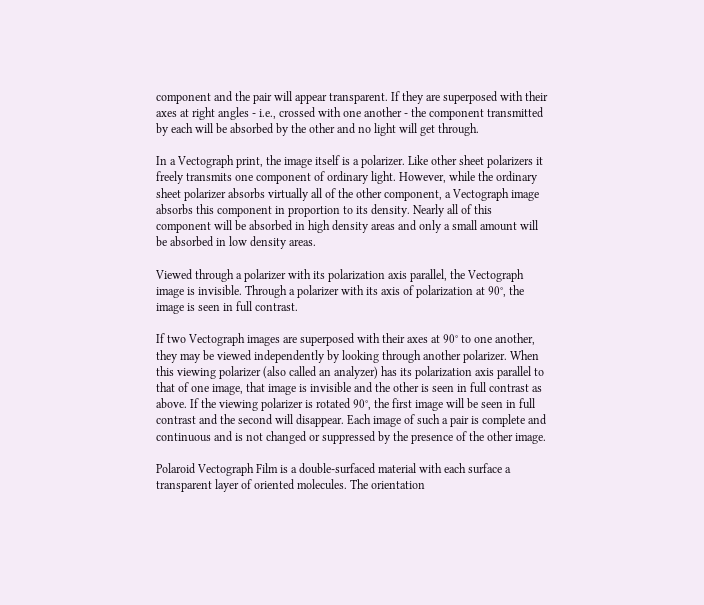component and the pair will appear transparent. If they are superposed with their axes at right angles - i.e., crossed with one another - the component transmitted by each will be absorbed by the other and no light will get through.

In a Vectograph print, the image itself is a polarizer. Like other sheet polarizers it freely transmits one component of ordinary light. However, while the ordinary sheet polarizer absorbs virtually all of the other component, a Vectograph image absorbs this component in proportion to its density. Nearly all of this component will be absorbed in high density areas and only a small amount will be absorbed in low density areas.

Viewed through a polarizer with its polarization axis parallel, the Vectograph image is invisible. Through a polarizer with its axis of polarization at 90°, the image is seen in full contrast.

If two Vectograph images are superposed with their axes at 90° to one another, they may be viewed independently by looking through another polarizer. When this viewing polarizer (also called an analyzer) has its polarization axis parallel to that of one image, that image is invisible and the other is seen in full contrast as above. If the viewing polarizer is rotated 90°, the first image will be seen in full contrast and the second will disappear. Each image of such a pair is complete and continuous and is not changed or suppressed by the presence of the other image.

Polaroid Vectograph Film is a double-surfaced material with each surface a transparent layer of oriented molecules. The orientation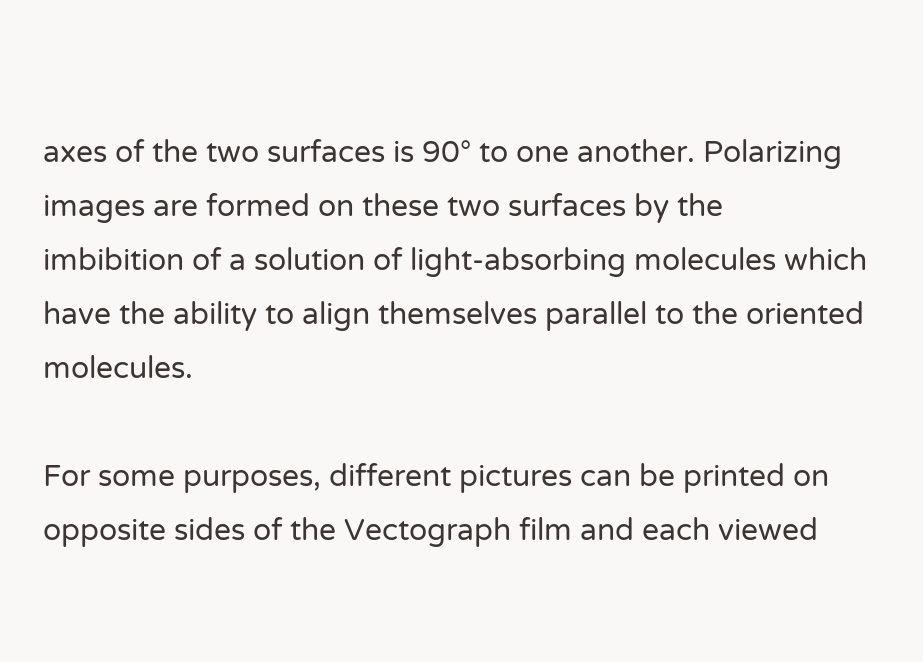axes of the two surfaces is 90° to one another. Polarizing images are formed on these two surfaces by the imbibition of a solution of light-absorbing molecules which have the ability to align themselves parallel to the oriented molecules.

For some purposes, different pictures can be printed on opposite sides of the Vectograph film and each viewed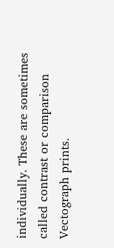individually. These are sometimes called contrast or comparison Vectograph prints.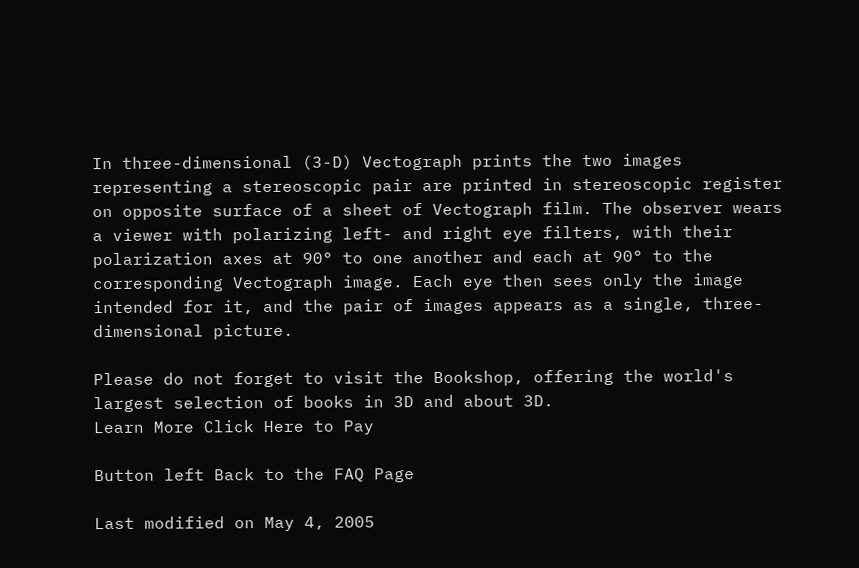In three-dimensional (3-D) Vectograph prints the two images representing a stereoscopic pair are printed in stereoscopic register on opposite surface of a sheet of Vectograph film. The observer wears a viewer with polarizing left- and right eye filters, with their polarization axes at 90° to one another and each at 90° to the corresponding Vectograph image. Each eye then sees only the image intended for it, and the pair of images appears as a single, three-dimensional picture.

Please do not forget to visit the Bookshop, offering the world's largest selection of books in 3D and about 3D.
Learn More Click Here to Pay

Button left Back to the FAQ Page

Last modified on May 4, 2005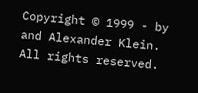Copyright © 1999 - by and Alexander Klein. All rights reserved.